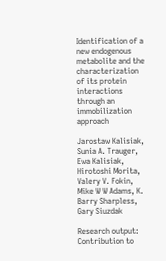Identification of a new endogenous metabolite and the characterization of its protein interactions through an immobilization approach

Jarostaw Kalisiak, Sunia A. Trauger, Ewa Kalisiak, Hirotoshi Morita, Valery V. Fokin, Mike W W Adams, K. Barry Sharpless, Gary Siuzdak

Research output: Contribution to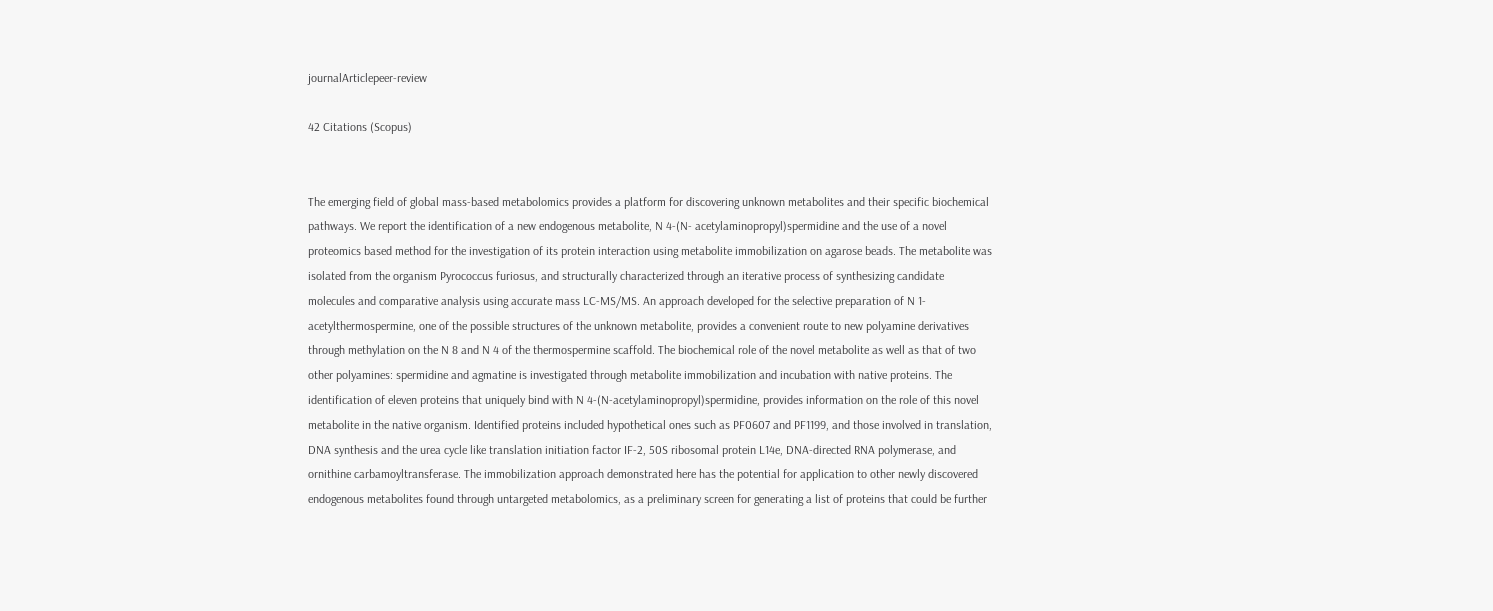journalArticlepeer-review

42 Citations (Scopus)


The emerging field of global mass-based metabolomics provides a platform for discovering unknown metabolites and their specific biochemical pathways. We report the identification of a new endogenous metabolite, N 4-(N- acetylaminopropyl)spermidine and the use of a novel proteomics based method for the investigation of its protein interaction using metabolite immobilization on agarose beads. The metabolite was isolated from the organism Pyrococcus furiosus, and structurally characterized through an iterative process of synthesizing candidate molecules and comparative analysis using accurate mass LC-MS/MS. An approach developed for the selective preparation of N 1-acetylthermospermine, one of the possible structures of the unknown metabolite, provides a convenient route to new polyamine derivatives through methylation on the N 8 and N 4 of the thermospermine scaffold. The biochemical role of the novel metabolite as well as that of two other polyamines: spermidine and agmatine is investigated through metabolite immobilization and incubation with native proteins. The identification of eleven proteins that uniquely bind with N 4-(N-acetylaminopropyl)spermidine, provides information on the role of this novel metabolite in the native organism. Identified proteins included hypothetical ones such as PF0607 and PF1199, and those involved in translation, DNA synthesis and the urea cycle like translation initiation factor IF-2, 50S ribosomal protein L14e, DNA-directed RNA polymerase, and ornithine carbamoyltransferase. The immobilization approach demonstrated here has the potential for application to other newly discovered endogenous metabolites found through untargeted metabolomics, as a preliminary screen for generating a list of proteins that could be further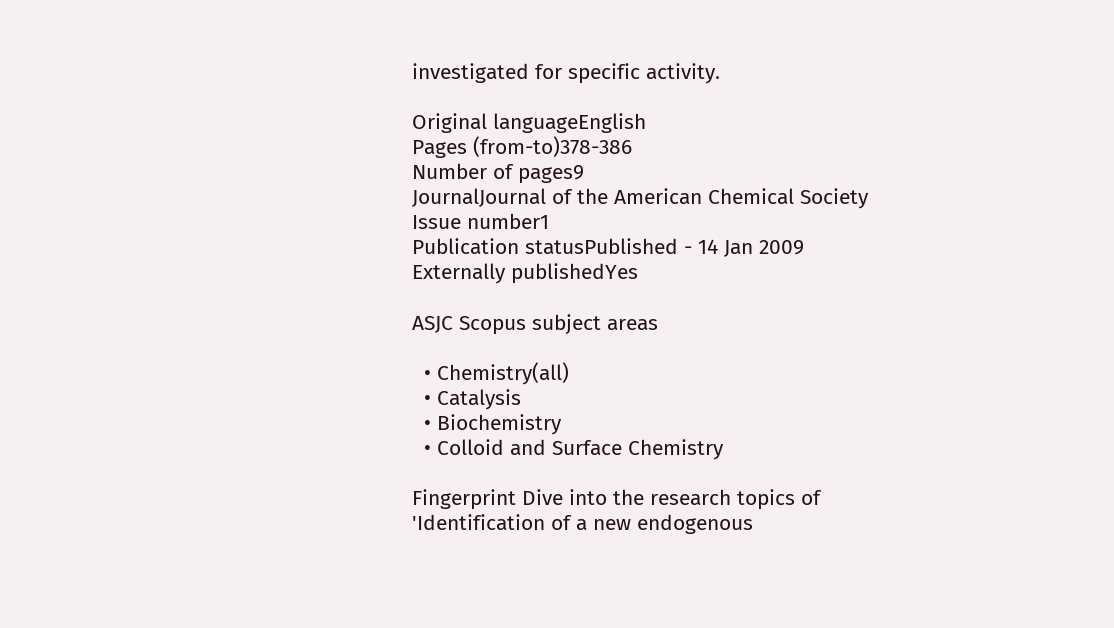investigated for specific activity.

Original languageEnglish
Pages (from-to)378-386
Number of pages9
JournalJournal of the American Chemical Society
Issue number1
Publication statusPublished - 14 Jan 2009
Externally publishedYes

ASJC Scopus subject areas

  • Chemistry(all)
  • Catalysis
  • Biochemistry
  • Colloid and Surface Chemistry

Fingerprint Dive into the research topics of 'Identification of a new endogenous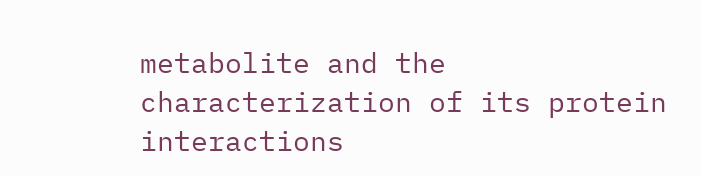metabolite and the characterization of its protein interactions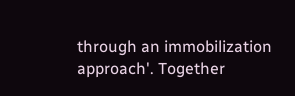through an immobilization approach'. Together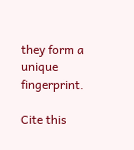they form a unique fingerprint.

Cite this